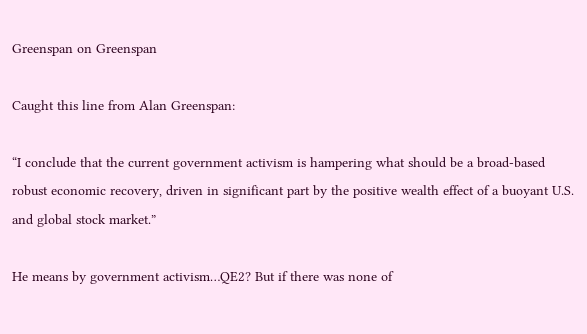Greenspan on Greenspan

Caught this line from Alan Greenspan:

“I conclude that the current government activism is hampering what should be a broad-based robust economic recovery, driven in significant part by the positive wealth effect of a buoyant U.S. and global stock market.”

He means by government activism…QE2? But if there was none of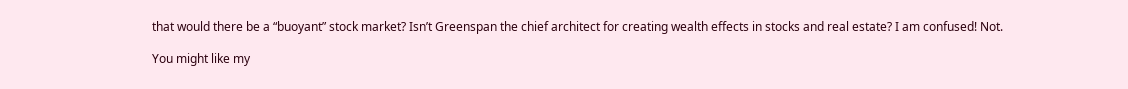that would there be a “buoyant” stock market? Isn’t Greenspan the chief architect for creating wealth effects in stocks and real estate? I am confused! Not.

You might like my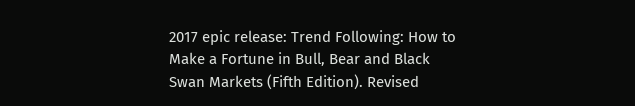2017 epic release: Trend Following: How to Make a Fortune in Bull, Bear and Black Swan Markets (Fifth Edition). Revised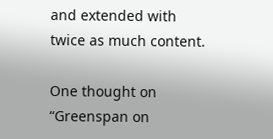and extended with twice as much content.

One thought on “Greenspan on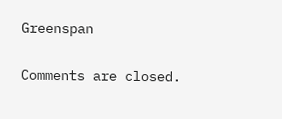Greenspan

Comments are closed.